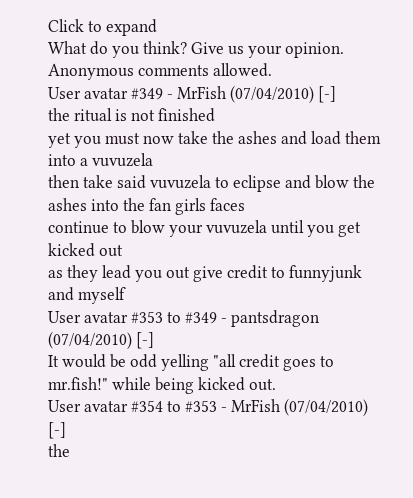Click to expand
What do you think? Give us your opinion. Anonymous comments allowed.
User avatar #349 - MrFish (07/04/2010) [-]
the ritual is not finished
yet you must now take the ashes and load them into a vuvuzela
then take said vuvuzela to eclipse and blow the ashes into the fan girls faces
continue to blow your vuvuzela until you get kicked out
as they lead you out give credit to funnyjunk and myself
User avatar #353 to #349 - pantsdragon (07/04/2010) [-]
It would be odd yelling "all credit goes to mr.fish!" while being kicked out.
User avatar #354 to #353 - MrFish (07/04/2010) [-]
the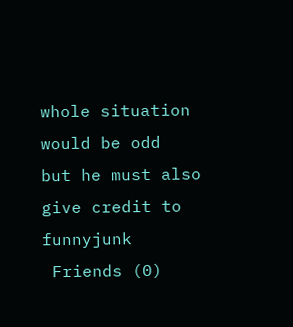whole situation would be odd
but he must also give credit to funnyjunk
 Friends (0)